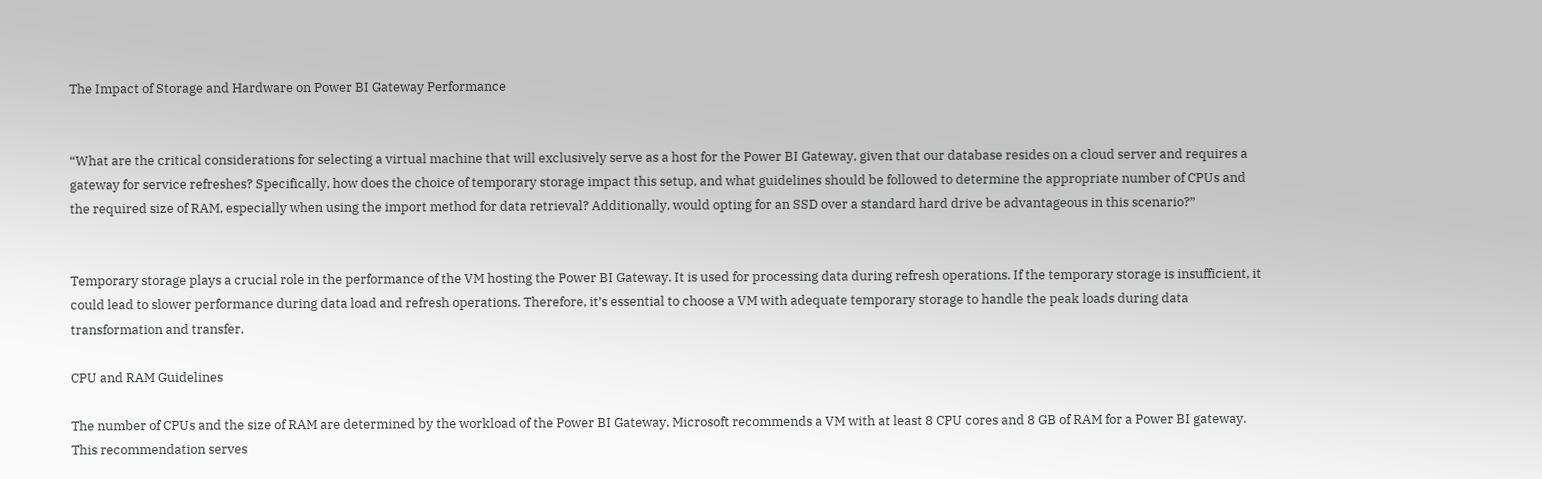The Impact of Storage and Hardware on Power BI Gateway Performance


“What are the critical considerations for selecting a virtual machine that will exclusively serve as a host for the Power BI Gateway, given that our database resides on a cloud server and requires a gateway for service refreshes? Specifically, how does the choice of temporary storage impact this setup, and what guidelines should be followed to determine the appropriate number of CPUs and the required size of RAM, especially when using the import method for data retrieval? Additionally, would opting for an SSD over a standard hard drive be advantageous in this scenario?”


Temporary storage plays a crucial role in the performance of the VM hosting the Power BI Gateway. It is used for processing data during refresh operations. If the temporary storage is insufficient, it could lead to slower performance during data load and refresh operations. Therefore, it’s essential to choose a VM with adequate temporary storage to handle the peak loads during data transformation and transfer.

CPU and RAM Guidelines

The number of CPUs and the size of RAM are determined by the workload of the Power BI Gateway. Microsoft recommends a VM with at least 8 CPU cores and 8 GB of RAM for a Power BI gateway. This recommendation serves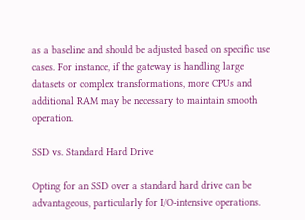as a baseline and should be adjusted based on specific use cases. For instance, if the gateway is handling large datasets or complex transformations, more CPUs and additional RAM may be necessary to maintain smooth operation.

SSD vs. Standard Hard Drive

Opting for an SSD over a standard hard drive can be advantageous, particularly for I/O-intensive operations.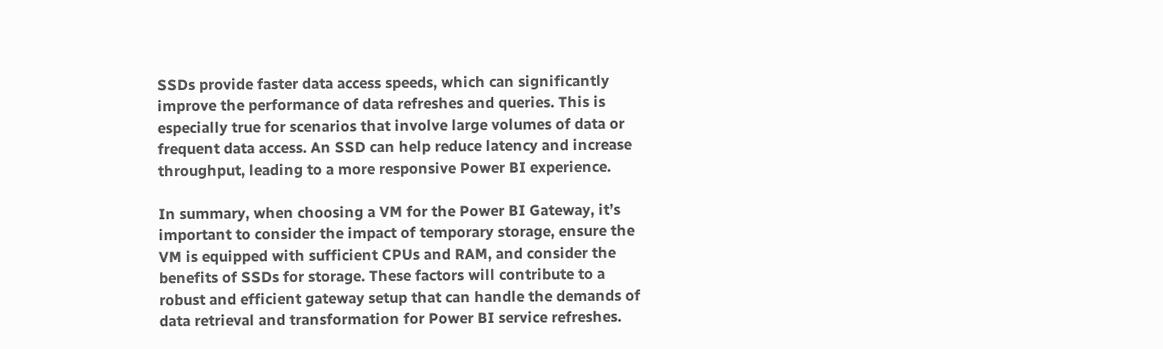SSDs provide faster data access speeds, which can significantly improve the performance of data refreshes and queries. This is especially true for scenarios that involve large volumes of data or frequent data access. An SSD can help reduce latency and increase throughput, leading to a more responsive Power BI experience.

In summary, when choosing a VM for the Power BI Gateway, it’s important to consider the impact of temporary storage, ensure the VM is equipped with sufficient CPUs and RAM, and consider the benefits of SSDs for storage. These factors will contribute to a robust and efficient gateway setup that can handle the demands of data retrieval and transformation for Power BI service refreshes.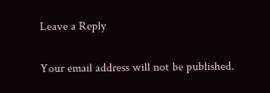Leave a Reply

Your email address will not be published.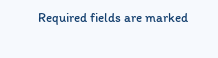Required fields are marked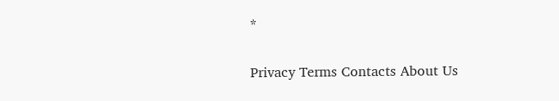*

Privacy Terms Contacts About Us